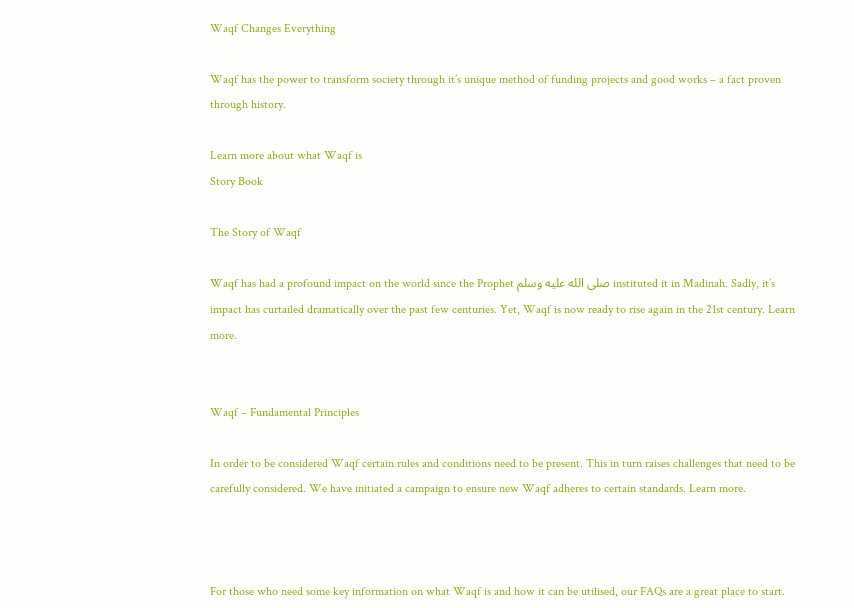Waqf Changes Everything

Waqf has the power to transform society through it’s unique method of funding projects and good works – a fact proven through history.

Learn more about what Waqf is
Story Book

The Story of Waqf

Waqf has had a profound impact on the world since the Prophet صلى الله عليه وسلم instituted it in Madinah. Sadly, it’s impact has curtailed dramatically over the past few centuries. Yet, Waqf is now ready to rise again in the 21st century. Learn more.


Waqf – Fundamental Principles

In order to be considered Waqf certain rules and conditions need to be present. This in turn raises challenges that need to be carefully considered. We have initiated a campaign to ensure new Waqf adheres to certain standards. Learn more.



For those who need some key information on what Waqf is and how it can be utilised, our FAQs are a great place to start.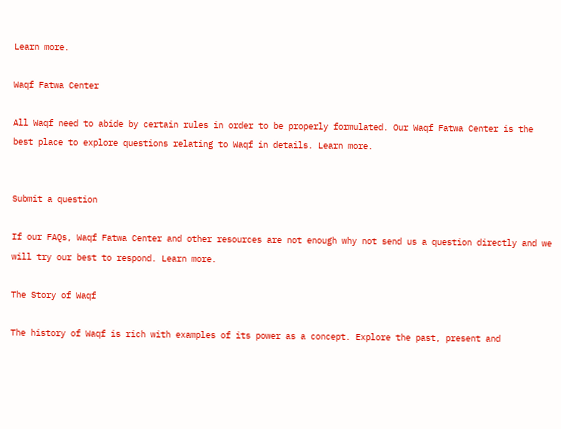Learn more.

Waqf Fatwa Center

All Waqf need to abide by certain rules in order to be properly formulated. Our Waqf Fatwa Center is the best place to explore questions relating to Waqf in details. Learn more.


Submit a question

If our FAQs, Waqf Fatwa Center and other resources are not enough why not send us a question directly and we will try our best to respond. Learn more.

The Story of Waqf

The history of Waqf is rich with examples of its power as a concept. Explore the past, present and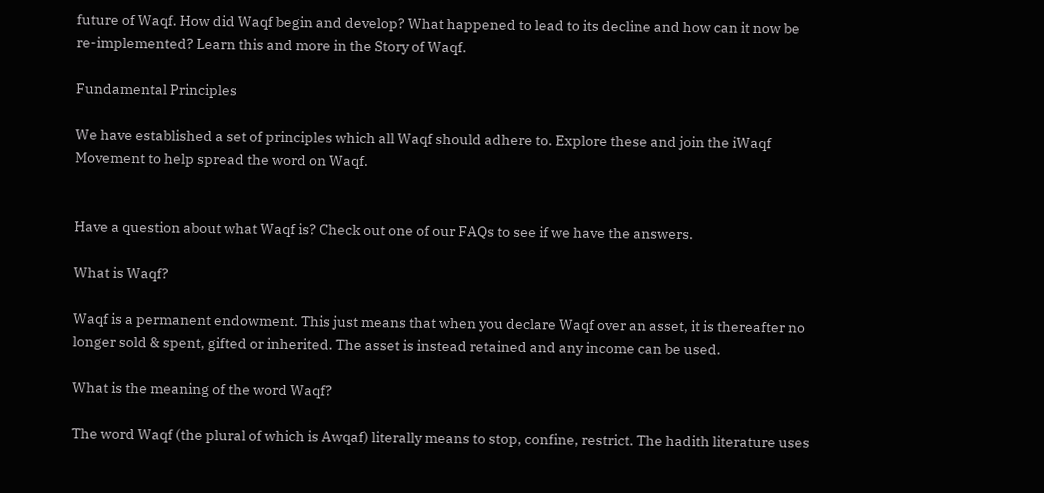future of Waqf. How did Waqf begin and develop? What happened to lead to its decline and how can it now be re-implemented? Learn this and more in the Story of Waqf.

Fundamental Principles

We have established a set of principles which all Waqf should adhere to. Explore these and join the iWaqf Movement to help spread the word on Waqf.


Have a question about what Waqf is? Check out one of our FAQs to see if we have the answers.

What is Waqf?

Waqf is a permanent endowment. This just means that when you declare Waqf over an asset, it is thereafter no longer sold & spent, gifted or inherited. The asset is instead retained and any income can be used.

What is the meaning of the word Waqf?

The word Waqf (the plural of which is Awqaf) literally means to stop, confine, restrict. The hadith literature uses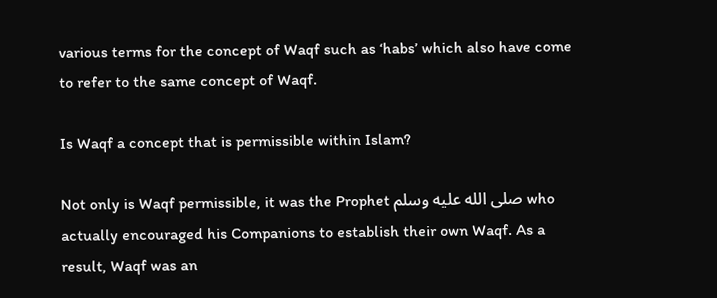various terms for the concept of Waqf such as ‘habs’ which also have come to refer to the same concept of Waqf.

Is Waqf a concept that is permissible within Islam?

Not only is Waqf permissible, it was the Prophet صلى الله عليه وسلم who actually encouraged his Companions to establish their own Waqf. As a result, Waqf was an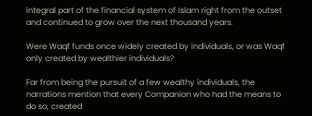integral part of the financial system of Islam right from the outset and continued to grow over the next thousand years.

Were Waqf funds once widely created by individuals, or was Waqf only created by wealthier individuals?

Far from being the pursuit of a few wealthy individuals, the narrations mention that every Companion who had the means to do so, created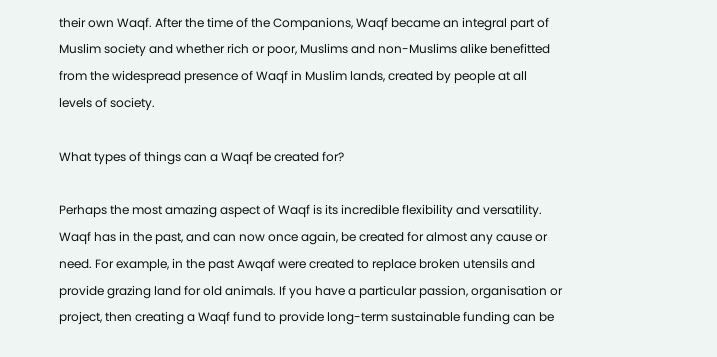their own Waqf. After the time of the Companions, Waqf became an integral part of Muslim society and whether rich or poor, Muslims and non-Muslims alike benefitted from the widespread presence of Waqf in Muslim lands, created by people at all levels of society.

What types of things can a Waqf be created for?

Perhaps the most amazing aspect of Waqf is its incredible flexibility and versatility. Waqf has in the past, and can now once again, be created for almost any cause or need. For example, in the past Awqaf were created to replace broken utensils and provide grazing land for old animals. If you have a particular passion, organisation or project, then creating a Waqf fund to provide long-term sustainable funding can be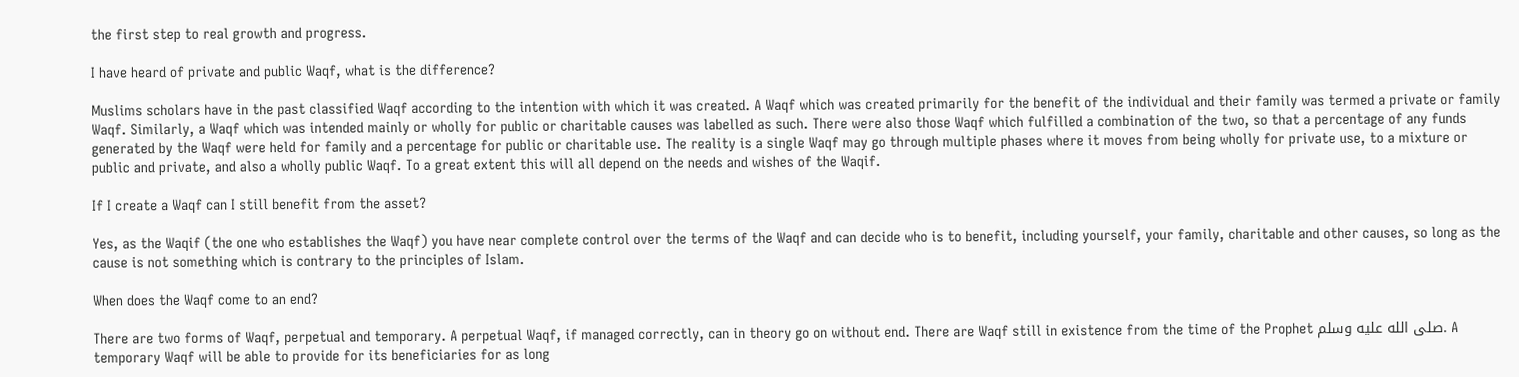the first step to real growth and progress.

I have heard of private and public Waqf, what is the difference?

Muslims scholars have in the past classified Waqf according to the intention with which it was created. A Waqf which was created primarily for the benefit of the individual and their family was termed a private or family Waqf. Similarly, a Waqf which was intended mainly or wholly for public or charitable causes was labelled as such. There were also those Waqf which fulfilled a combination of the two, so that a percentage of any funds generated by the Waqf were held for family and a percentage for public or charitable use. The reality is a single Waqf may go through multiple phases where it moves from being wholly for private use, to a mixture or public and private, and also a wholly public Waqf. To a great extent this will all depend on the needs and wishes of the Waqif.

If I create a Waqf can I still benefit from the asset?

Yes, as the Waqif (the one who establishes the Waqf) you have near complete control over the terms of the Waqf and can decide who is to benefit, including yourself, your family, charitable and other causes, so long as the cause is not something which is contrary to the principles of Islam.

When does the Waqf come to an end?

There are two forms of Waqf, perpetual and temporary. A perpetual Waqf, if managed correctly, can in theory go on without end. There are Waqf still in existence from the time of the Prophet صلى الله عليه وسلم. A temporary Waqf will be able to provide for its beneficiaries for as long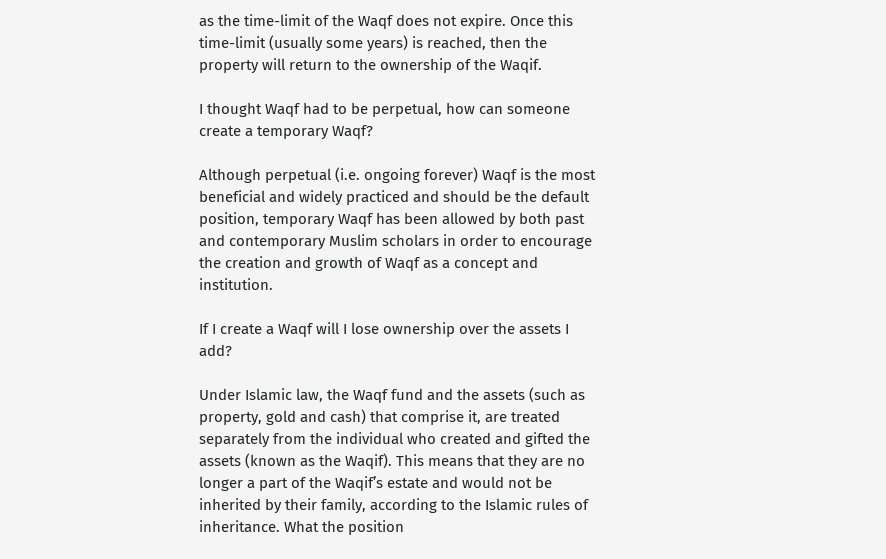as the time-limit of the Waqf does not expire. Once this time-limit (usually some years) is reached, then the property will return to the ownership of the Waqif.

I thought Waqf had to be perpetual, how can someone create a temporary Waqf?

Although perpetual (i.e. ongoing forever) Waqf is the most beneficial and widely practiced and should be the default position, temporary Waqf has been allowed by both past and contemporary Muslim scholars in order to encourage the creation and growth of Waqf as a concept and institution.

If I create a Waqf will I lose ownership over the assets I add?

Under Islamic law, the Waqf fund and the assets (such as property, gold and cash) that comprise it, are treated separately from the individual who created and gifted the assets (known as the Waqif). This means that they are no longer a part of the Waqif’s estate and would not be inherited by their family, according to the Islamic rules of inheritance. What the position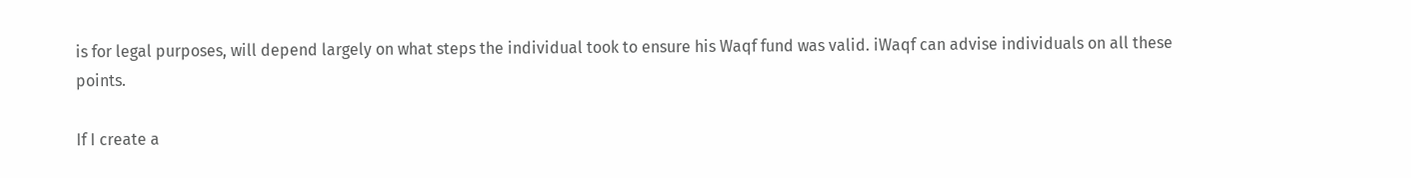is for legal purposes, will depend largely on what steps the individual took to ensure his Waqf fund was valid. iWaqf can advise individuals on all these points.

If I create a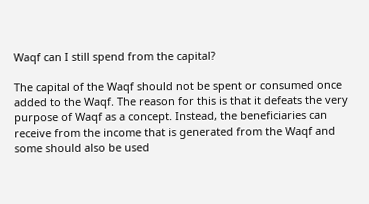Waqf can I still spend from the capital?

The capital of the Waqf should not be spent or consumed once added to the Waqf. The reason for this is that it defeats the very purpose of Waqf as a concept. Instead, the beneficiaries can receive from the income that is generated from the Waqf and some should also be used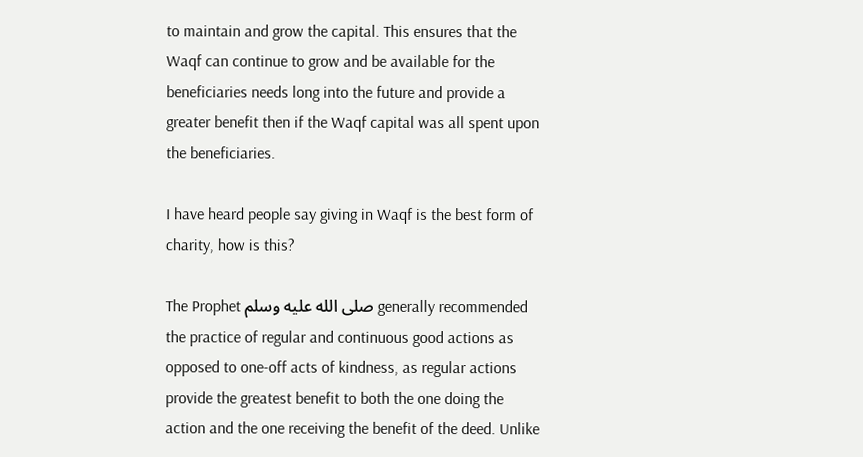to maintain and grow the capital. This ensures that the Waqf can continue to grow and be available for the beneficiaries needs long into the future and provide a greater benefit then if the Waqf capital was all spent upon the beneficiaries.

I have heard people say giving in Waqf is the best form of charity, how is this?

The Prophet صلى الله عليه وسلم generally recommended the practice of regular and continuous good actions as opposed to one-off acts of kindness, as regular actions provide the greatest benefit to both the one doing the action and the one receiving the benefit of the deed. Unlike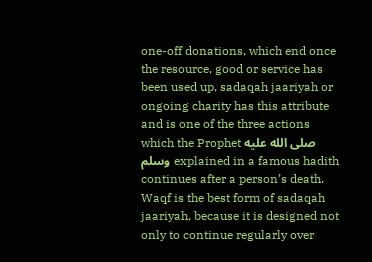one-off donations, which end once the resource, good or service has been used up, sadaqah jaariyah or ongoing charity has this attribute and is one of the three actions which the Prophet صلى الله عليه وسلم explained in a famous hadith continues after a person’s death. Waqf is the best form of sadaqah jaariyah, because it is designed not only to continue regularly over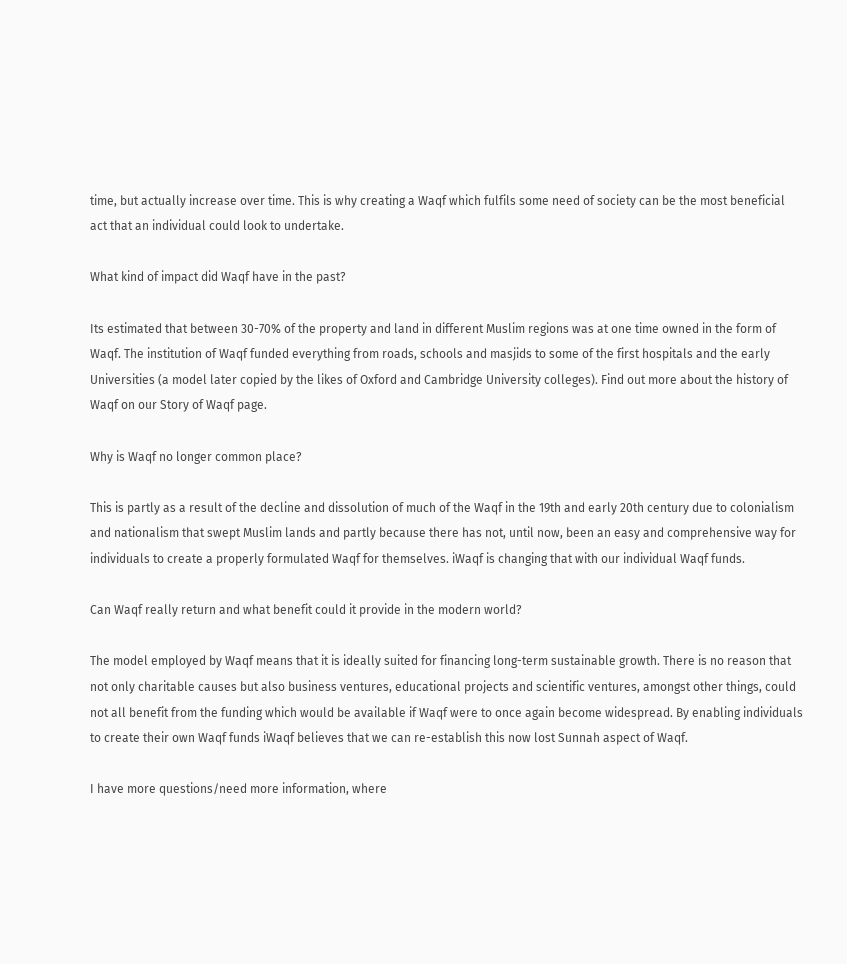time, but actually increase over time. This is why creating a Waqf which fulfils some need of society can be the most beneficial act that an individual could look to undertake.

What kind of impact did Waqf have in the past?

Its estimated that between 30-70% of the property and land in different Muslim regions was at one time owned in the form of Waqf. The institution of Waqf funded everything from roads, schools and masjids to some of the first hospitals and the early Universities (a model later copied by the likes of Oxford and Cambridge University colleges). Find out more about the history of Waqf on our Story of Waqf page.

Why is Waqf no longer common place?

This is partly as a result of the decline and dissolution of much of the Waqf in the 19th and early 20th century due to colonialism and nationalism that swept Muslim lands and partly because there has not, until now, been an easy and comprehensive way for individuals to create a properly formulated Waqf for themselves. iWaqf is changing that with our individual Waqf funds.

Can Waqf really return and what benefit could it provide in the modern world?

The model employed by Waqf means that it is ideally suited for financing long-term sustainable growth. There is no reason that not only charitable causes but also business ventures, educational projects and scientific ventures, amongst other things, could not all benefit from the funding which would be available if Waqf were to once again become widespread. By enabling individuals to create their own Waqf funds iWaqf believes that we can re-establish this now lost Sunnah aspect of Waqf.

I have more questions/need more information, where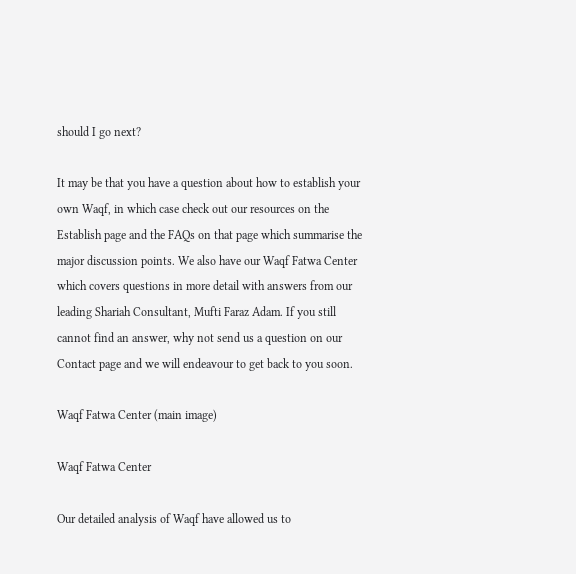should I go next?

It may be that you have a question about how to establish your own Waqf, in which case check out our resources on the Establish page and the FAQs on that page which summarise the major discussion points. We also have our Waqf Fatwa Center which covers questions in more detail with answers from our leading Shariah Consultant, Mufti Faraz Adam. If you still cannot find an answer, why not send us a question on our Contact page and we will endeavour to get back to you soon.

Waqf Fatwa Center (main image)

Waqf Fatwa Center

Our detailed analysis of Waqf have allowed us to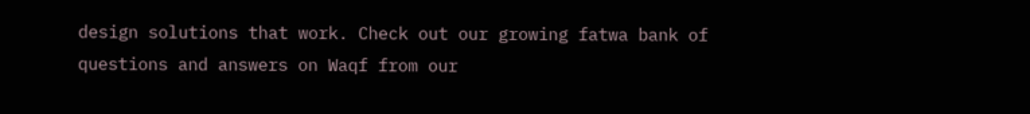design solutions that work. Check out our growing fatwa bank of questions and answers on Waqf from our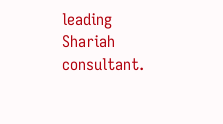leading Shariah consultant.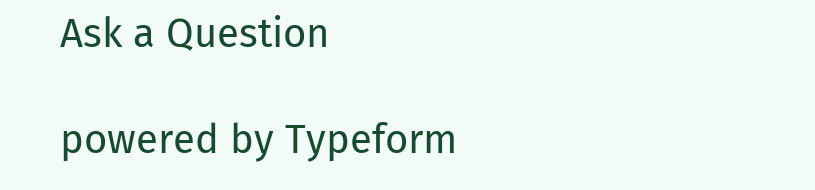Ask a Question

powered by Typeform